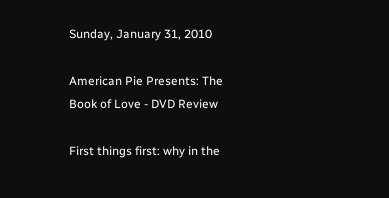Sunday, January 31, 2010

American Pie Presents: The Book of Love - DVD Review

First things first: why in the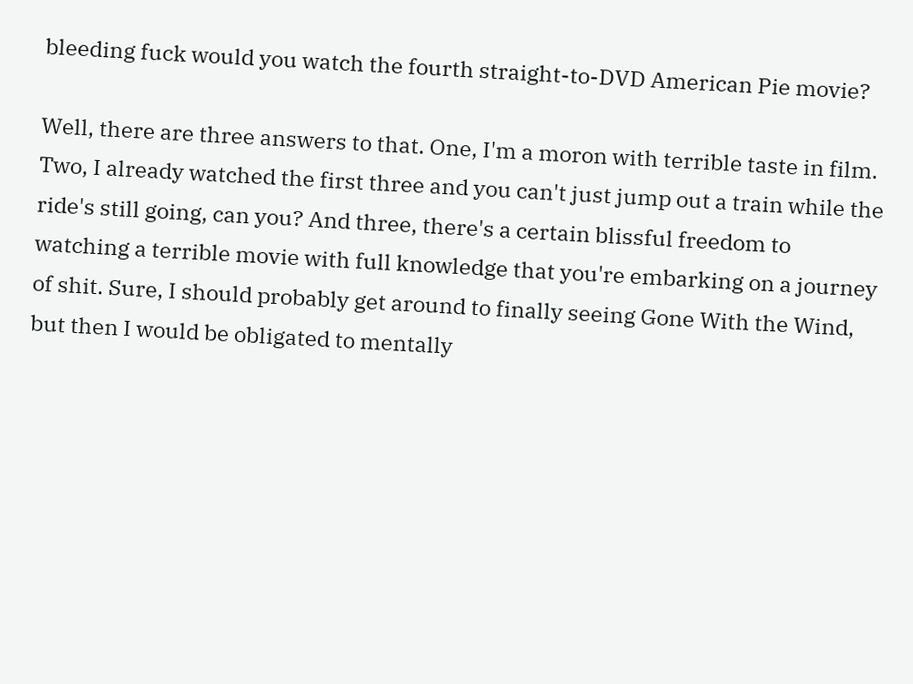bleeding fuck would you watch the fourth straight-to-DVD American Pie movie?

Well, there are three answers to that. One, I'm a moron with terrible taste in film. Two, I already watched the first three and you can't just jump out a train while the ride's still going, can you? And three, there's a certain blissful freedom to watching a terrible movie with full knowledge that you're embarking on a journey of shit. Sure, I should probably get around to finally seeing Gone With the Wind, but then I would be obligated to mentally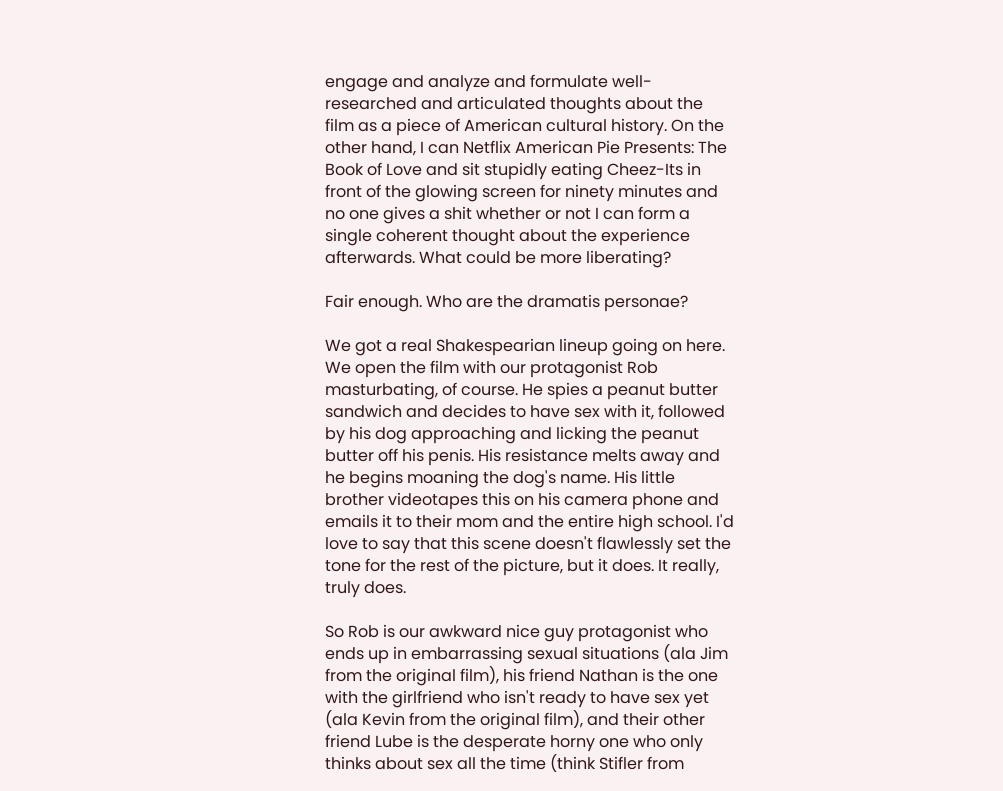engage and analyze and formulate well-researched and articulated thoughts about the film as a piece of American cultural history. On the other hand, I can Netflix American Pie Presents: The Book of Love and sit stupidly eating Cheez-Its in front of the glowing screen for ninety minutes and no one gives a shit whether or not I can form a single coherent thought about the experience afterwards. What could be more liberating?

Fair enough. Who are the dramatis personae?

We got a real Shakespearian lineup going on here. We open the film with our protagonist Rob masturbating, of course. He spies a peanut butter sandwich and decides to have sex with it, followed by his dog approaching and licking the peanut butter off his penis. His resistance melts away and he begins moaning the dog's name. His little brother videotapes this on his camera phone and emails it to their mom and the entire high school. I'd love to say that this scene doesn't flawlessly set the tone for the rest of the picture, but it does. It really, truly does.

So Rob is our awkward nice guy protagonist who ends up in embarrassing sexual situations (ala Jim from the original film), his friend Nathan is the one with the girlfriend who isn't ready to have sex yet (ala Kevin from the original film), and their other friend Lube is the desperate horny one who only thinks about sex all the time (think Stifler from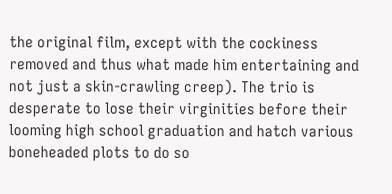the original film, except with the cockiness removed and thus what made him entertaining and not just a skin-crawling creep). The trio is desperate to lose their virginities before their looming high school graduation and hatch various boneheaded plots to do so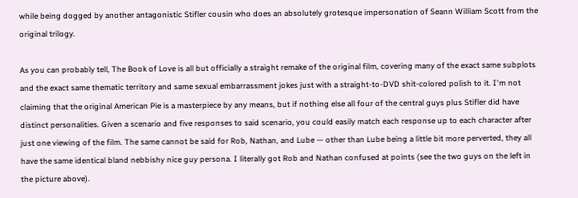while being dogged by another antagonistic Stifler cousin who does an absolutely grotesque impersonation of Seann William Scott from the original trilogy.

As you can probably tell, The Book of Love is all but officially a straight remake of the original film, covering many of the exact same subplots and the exact same thematic territory and same sexual embarrassment jokes just with a straight-to-DVD shit-colored polish to it. I'm not claiming that the original American Pie is a masterpiece by any means, but if nothing else all four of the central guys plus Stifler did have distinct personalities. Given a scenario and five responses to said scenario, you could easily match each response up to each character after just one viewing of the film. The same cannot be said for Rob, Nathan, and Lube — other than Lube being a little bit more perverted, they all have the same identical bland nebbishy nice guy persona. I literally got Rob and Nathan confused at points (see the two guys on the left in the picture above).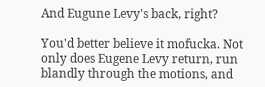And Eugune Levy's back, right?

You'd better believe it mofucka. Not only does Eugene Levy return, run blandly through the motions, and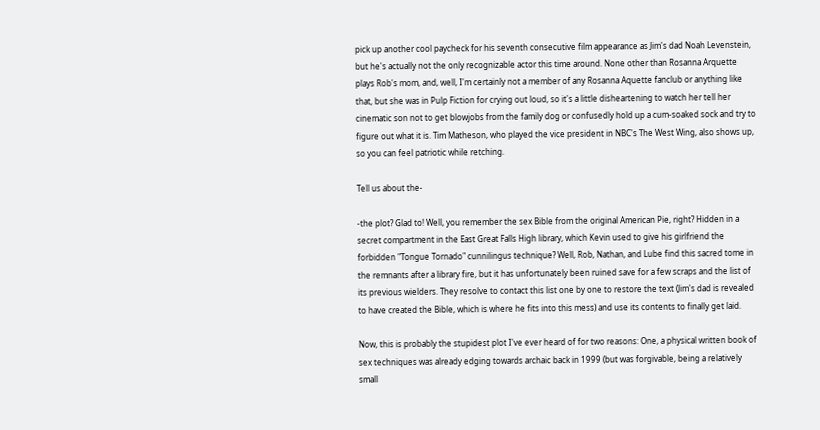pick up another cool paycheck for his seventh consecutive film appearance as Jim's dad Noah Levenstein, but he's actually not the only recognizable actor this time around. None other than Rosanna Arquette plays Rob's mom, and, well, I'm certainly not a member of any Rosanna Aquette fanclub or anything like that, but she was in Pulp Fiction for crying out loud, so it's a little disheartening to watch her tell her cinematic son not to get blowjobs from the family dog or confusedly hold up a cum-soaked sock and try to figure out what it is. Tim Matheson, who played the vice president in NBC's The West Wing, also shows up, so you can feel patriotic while retching.

Tell us about the-

-the plot? Glad to! Well, you remember the sex Bible from the original American Pie, right? Hidden in a secret compartment in the East Great Falls High library, which Kevin used to give his girlfriend the forbidden "Tongue Tornado" cunnilingus technique? Well, Rob, Nathan, and Lube find this sacred tome in the remnants after a library fire, but it has unfortunately been ruined save for a few scraps and the list of its previous wielders. They resolve to contact this list one by one to restore the text (Jim's dad is revealed to have created the Bible, which is where he fits into this mess) and use its contents to finally get laid.

Now, this is probably the stupidest plot I've ever heard of for two reasons: One, a physical written book of sex techniques was already edging towards archaic back in 1999 (but was forgivable, being a relatively small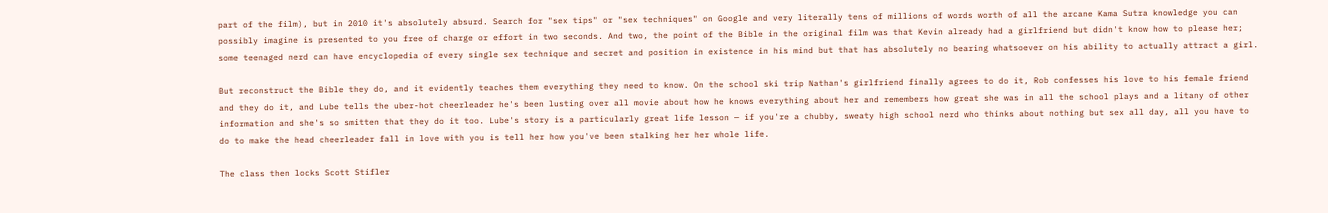part of the film), but in 2010 it's absolutely absurd. Search for "sex tips" or "sex techniques" on Google and very literally tens of millions of words worth of all the arcane Kama Sutra knowledge you can possibly imagine is presented to you free of charge or effort in two seconds. And two, the point of the Bible in the original film was that Kevin already had a girlfriend but didn't know how to please her; some teenaged nerd can have encyclopedia of every single sex technique and secret and position in existence in his mind but that has absolutely no bearing whatsoever on his ability to actually attract a girl.

But reconstruct the Bible they do, and it evidently teaches them everything they need to know. On the school ski trip Nathan's girlfriend finally agrees to do it, Rob confesses his love to his female friend and they do it, and Lube tells the uber-hot cheerleader he's been lusting over all movie about how he knows everything about her and remembers how great she was in all the school plays and a litany of other information and she's so smitten that they do it too. Lube's story is a particularly great life lesson — if you're a chubby, sweaty high school nerd who thinks about nothing but sex all day, all you have to do to make the head cheerleader fall in love with you is tell her how you've been stalking her her whole life.

The class then locks Scott Stifler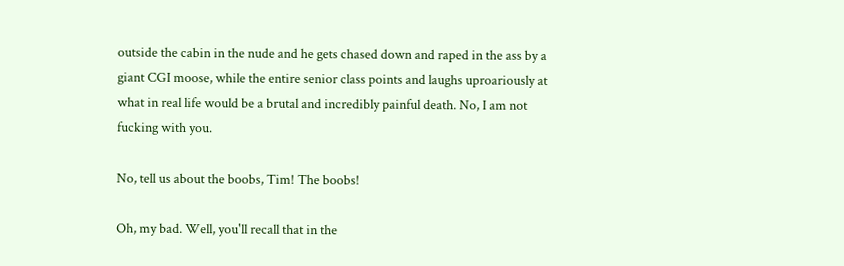outside the cabin in the nude and he gets chased down and raped in the ass by a giant CGI moose, while the entire senior class points and laughs uproariously at what in real life would be a brutal and incredibly painful death. No, I am not fucking with you.

No, tell us about the boobs, Tim! The boobs!

Oh, my bad. Well, you'll recall that in the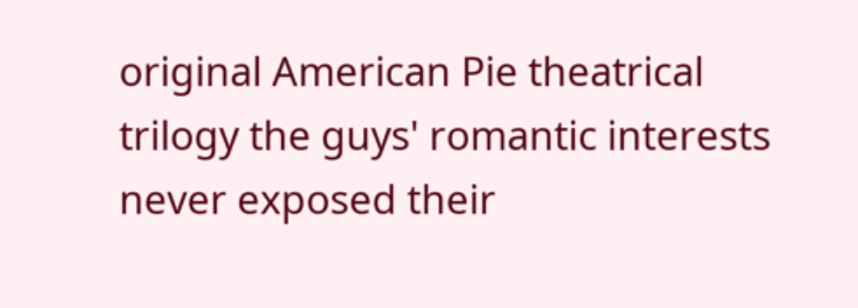original American Pie theatrical trilogy the guys' romantic interests never exposed their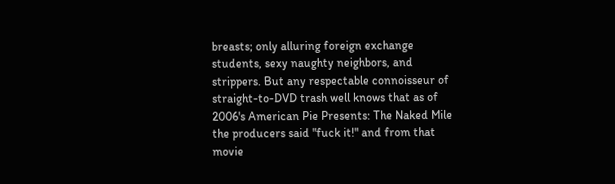breasts; only alluring foreign exchange students, sexy naughty neighbors, and strippers. But any respectable connoisseur of straight-to-DVD trash well knows that as of 2006's American Pie Presents: The Naked Mile the producers said "fuck it!" and from that movie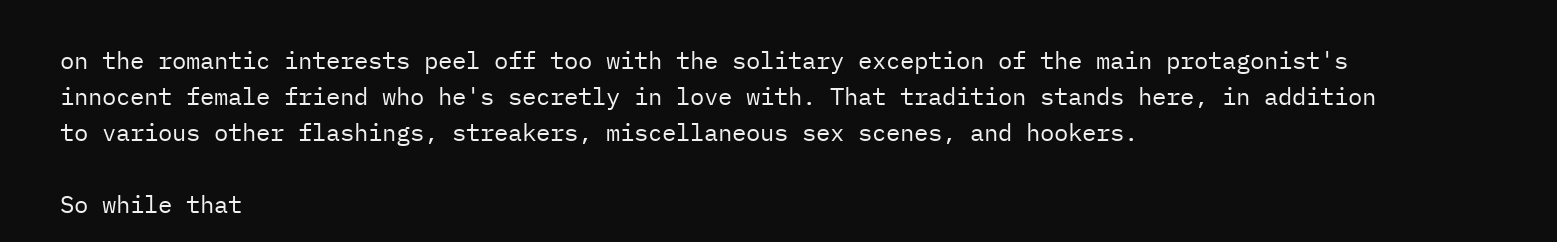on the romantic interests peel off too with the solitary exception of the main protagonist's innocent female friend who he's secretly in love with. That tradition stands here, in addition to various other flashings, streakers, miscellaneous sex scenes, and hookers.

So while that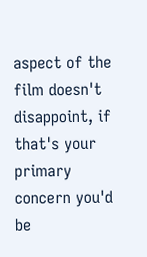aspect of the film doesn't disappoint, if that's your primary concern you'd be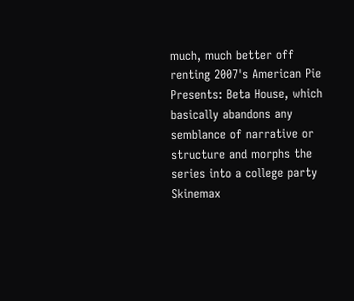much, much better off renting 2007's American Pie Presents: Beta House, which basically abandons any semblance of narrative or structure and morphs the series into a college party Skinemax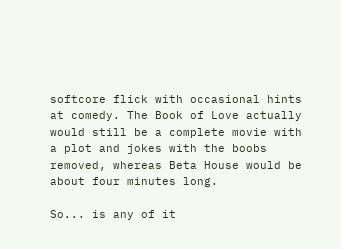softcore flick with occasional hints at comedy. The Book of Love actually would still be a complete movie with a plot and jokes with the boobs removed, whereas Beta House would be about four minutes long.

So... is any of it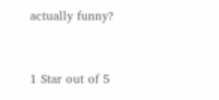actually funny?


1 Star out of 5